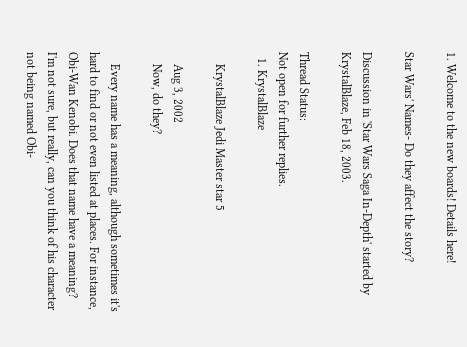1. Welcome to the new boards! Details here!

Star Wars' Names- Do they affect the story?

Discussion in 'Star Wars Saga In-Depth' started by KrystalBlaze, Feb 18, 2003.

Thread Status:
Not open for further replies.
  1. KrystalBlaze

    KrystalBlaze Jedi Master star 5

    Aug 3, 2002
    Now, do they?

    Every name has a meaning, although sometimes it's hard to find or not even listed at places. For instance, Obi-Wan Kenobi. Does that name have a meaning? I'm not sure, but really, can you think of his character not being named Obi-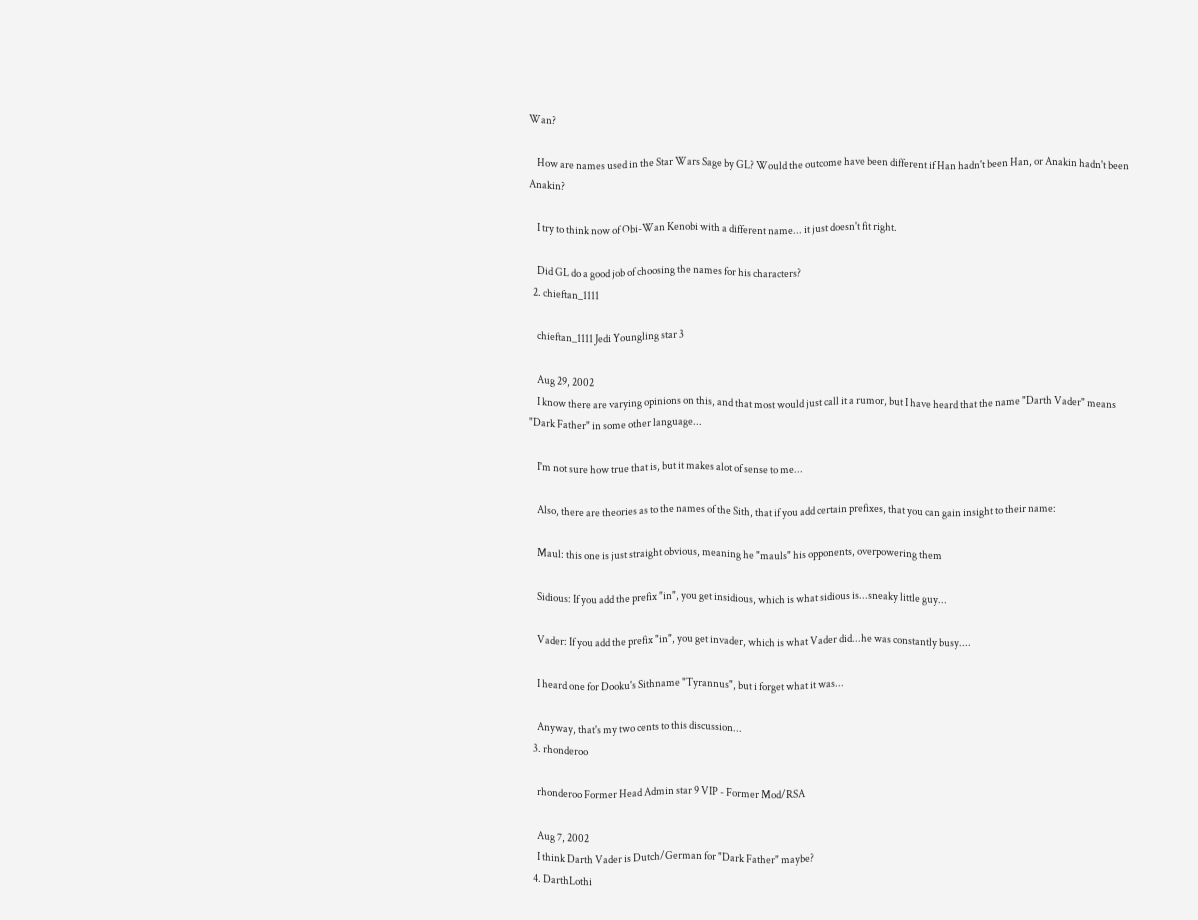Wan?

    How are names used in the Star Wars Sage by GL? Would the outcome have been different if Han hadn't been Han, or Anakin hadn't been Anakin?

    I try to think now of Obi-Wan Kenobi with a different name... it just doesn't fit right.

    Did GL do a good job of choosing the names for his characters?
  2. chieftan_1111

    chieftan_1111 Jedi Youngling star 3

    Aug 29, 2002
    I know there are varying opinions on this, and that most would just call it a rumor, but I have heard that the name "Darth Vader" means "Dark Father" in some other language...

    I'm not sure how true that is, but it makes alot of sense to me...

    Also, there are theories as to the names of the Sith, that if you add certain prefixes, that you can gain insight to their name:

    Maul: this one is just straight obvious, meaning he "mauls" his opponents, overpowering them

    Sidious: If you add the prefix "in", you get insidious, which is what sidious is...sneaky little guy...

    Vader: If you add the prefix "in", you get invader, which is what Vader did...he was constantly busy....

    I heard one for Dooku's Sithname "Tyrannus", but i forget what it was...

    Anyway, that's my two cents to this discussion...
  3. rhonderoo

    rhonderoo Former Head Admin star 9 VIP - Former Mod/RSA

    Aug 7, 2002
    I think Darth Vader is Dutch/German for "Dark Father" maybe?
  4. DarthLothi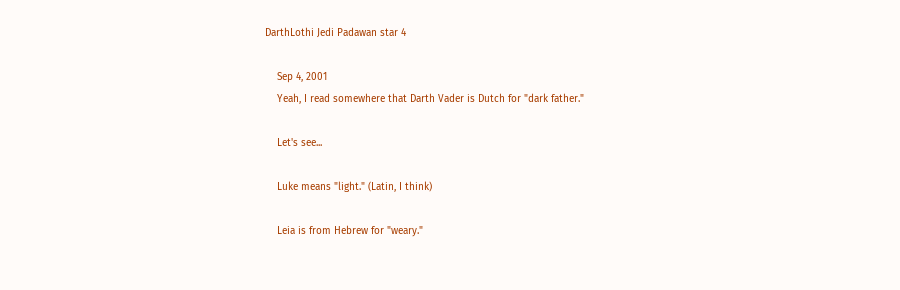DarthLothi Jedi Padawan star 4

    Sep 4, 2001
    Yeah, I read somewhere that Darth Vader is Dutch for "dark father."

    Let's see...

    Luke means "light." (Latin, I think)

    Leia is from Hebrew for "weary."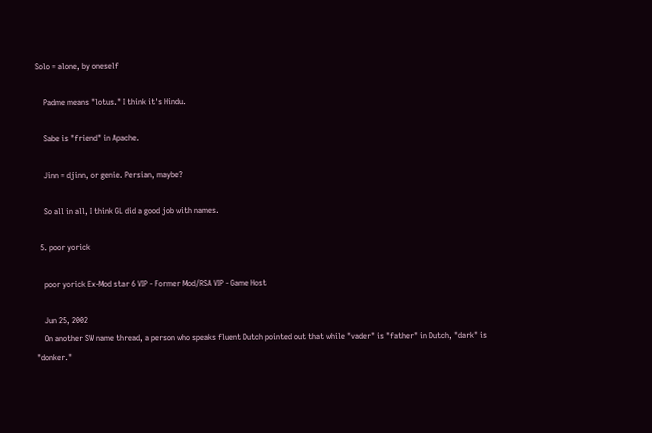Solo = alone, by oneself

    Padme means "lotus." I think it's Hindu.

    Sabe is "friend" in Apache.

    Jinn = djinn, or genie. Persian, maybe?

    So all in all, I think GL did a good job with names.

  5. poor yorick

    poor yorick Ex-Mod star 6 VIP - Former Mod/RSA VIP - Game Host

    Jun 25, 2002
    On another SW name thread, a person who speaks fluent Dutch pointed out that while "vader" is "father" in Dutch, "dark" is "donker."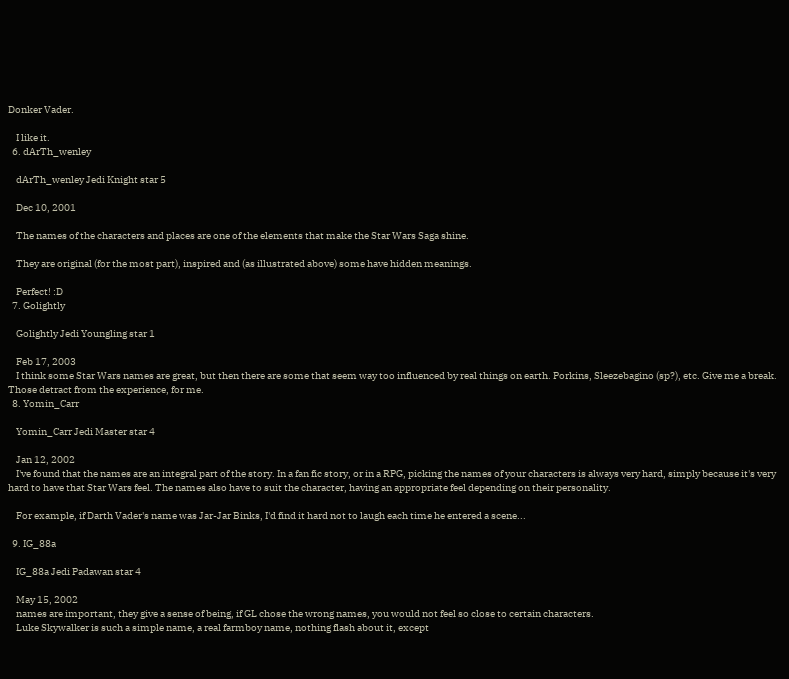Donker Vader.

    I like it.
  6. dArTh_wenley

    dArTh_wenley Jedi Knight star 5

    Dec 10, 2001

    The names of the characters and places are one of the elements that make the Star Wars Saga shine.

    They are original (for the most part), inspired and (as illustrated above) some have hidden meanings.

    Perfect! :D
  7. Golightly

    Golightly Jedi Youngling star 1

    Feb 17, 2003
    I think some Star Wars names are great, but then there are some that seem way too influenced by real things on earth. Porkins, Sleezebagino (sp?), etc. Give me a break. Those detract from the experience, for me.
  8. Yomin_Carr

    Yomin_Carr Jedi Master star 4

    Jan 12, 2002
    I've found that the names are an integral part of the story. In a fan fic story, or in a RPG, picking the names of your characters is always very hard, simply because it's very hard to have that Star Wars feel. The names also have to suit the character, having an appropriate feel depending on their personality.

    For example, if Darth Vader's name was Jar-Jar Binks, I'd find it hard not to laugh each time he entered a scene...

  9. IG_88a

    IG_88a Jedi Padawan star 4

    May 15, 2002
    names are important, they give a sense of being, if GL chose the wrong names, you would not feel so close to certain characters.
    Luke Skywalker is such a simple name, a real farmboy name, nothing flash about it, except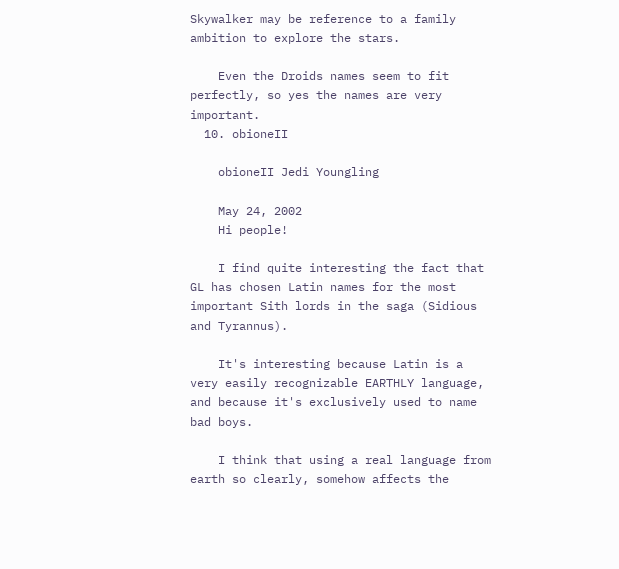Skywalker may be reference to a family ambition to explore the stars.

    Even the Droids names seem to fit perfectly, so yes the names are very important.
  10. obioneII

    obioneII Jedi Youngling

    May 24, 2002
    Hi people!

    I find quite interesting the fact that GL has chosen Latin names for the most important Sith lords in the saga (Sidious and Tyrannus).

    It's interesting because Latin is a very easily recognizable EARTHLY language, and because it's exclusively used to name bad boys.

    I think that using a real language from earth so clearly, somehow affects the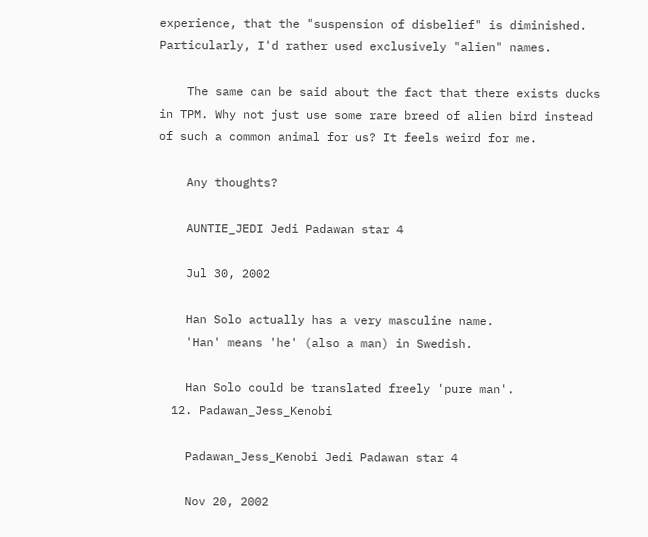experience, that the "suspension of disbelief" is diminished. Particularly, I'd rather used exclusively "alien" names.

    The same can be said about the fact that there exists ducks in TPM. Why not just use some rare breed of alien bird instead of such a common animal for us? It feels weird for me.

    Any thoughts?

    AUNTIE_JEDI Jedi Padawan star 4

    Jul 30, 2002

    Han Solo actually has a very masculine name.
    'Han' means 'he' (also a man) in Swedish.

    Han Solo could be translated freely 'pure man'.
  12. Padawan_Jess_Kenobi

    Padawan_Jess_Kenobi Jedi Padawan star 4

    Nov 20, 2002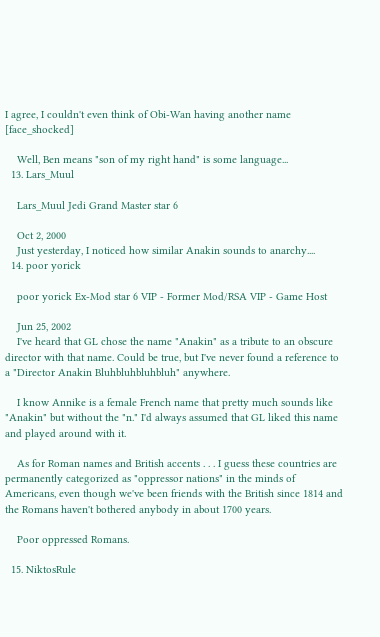I agree, I couldn't even think of Obi-Wan having another name [face_shocked]

    Well, Ben means "son of my right hand" is some language...
  13. Lars_Muul

    Lars_Muul Jedi Grand Master star 6

    Oct 2, 2000
    Just yesterday, I noticed how similar Anakin sounds to anarchy....
  14. poor yorick

    poor yorick Ex-Mod star 6 VIP - Former Mod/RSA VIP - Game Host

    Jun 25, 2002
    I've heard that GL chose the name "Anakin" as a tribute to an obscure director with that name. Could be true, but I've never found a reference to a "Director Anakin Bluhbluhbluhbluh" anywhere.

    I know Annike is a female French name that pretty much sounds like "Anakin" but without the "n." I'd always assumed that GL liked this name and played around with it.

    As for Roman names and British accents . . . I guess these countries are permanently categorized as "oppressor nations" in the minds of Americans, even though we've been friends with the British since 1814 and the Romans haven't bothered anybody in about 1700 years.

    Poor oppressed Romans.

  15. NiktosRule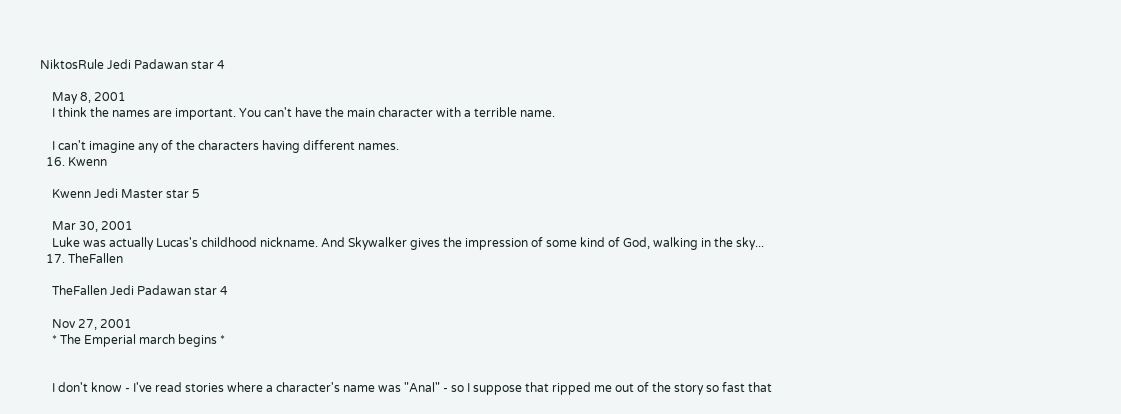NiktosRule Jedi Padawan star 4

    May 8, 2001
    I think the names are important. You can't have the main character with a terrible name.

    I can't imagine any of the characters having different names.
  16. Kwenn

    Kwenn Jedi Master star 5

    Mar 30, 2001
    Luke was actually Lucas's childhood nickname. And Skywalker gives the impression of some kind of God, walking in the sky...
  17. TheFallen

    TheFallen Jedi Padawan star 4

    Nov 27, 2001
    * The Emperial march begins *


    I don't know - I've read stories where a character's name was "Anal" - so I suppose that ripped me out of the story so fast that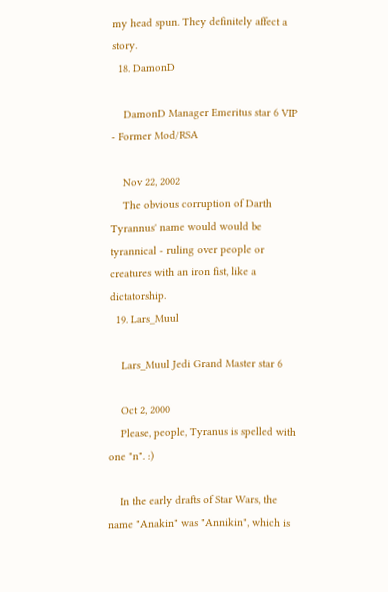my head spun. They definitely affect a story.
  18. DamonD

    DamonD Manager Emeritus star 6 VIP - Former Mod/RSA

    Nov 22, 2002
    The obvious corruption of Darth Tyrannus' name would would be tyrannical - ruling over people or creatures with an iron fist, like a dictatorship.
  19. Lars_Muul

    Lars_Muul Jedi Grand Master star 6

    Oct 2, 2000
    Please, people, Tyranus is spelled with one "n". :)

    In the early drafts of Star Wars, the name "Anakin" was "Annikin", which is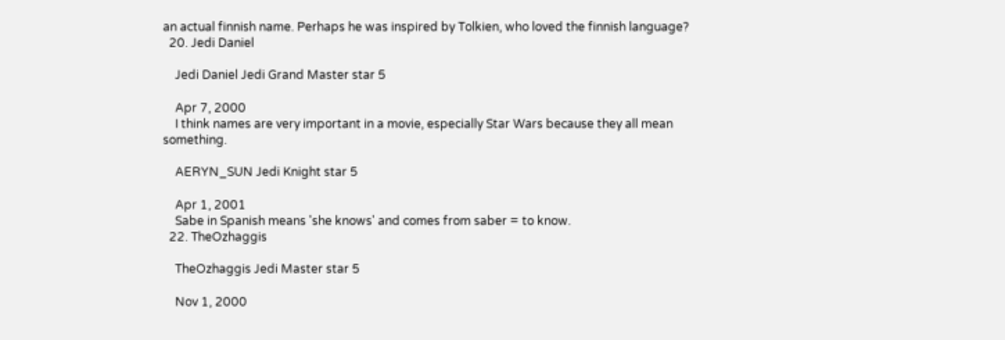an actual finnish name. Perhaps he was inspired by Tolkien, who loved the finnish language?
  20. Jedi Daniel

    Jedi Daniel Jedi Grand Master star 5

    Apr 7, 2000
    I think names are very important in a movie, especially Star Wars because they all mean something.

    AERYN_SUN Jedi Knight star 5

    Apr 1, 2001
    Sabe in Spanish means 'she knows' and comes from saber = to know.
  22. TheOzhaggis

    TheOzhaggis Jedi Master star 5

    Nov 1, 2000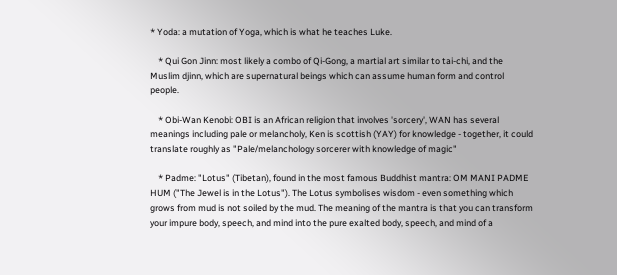* Yoda: a mutation of Yoga, which is what he teaches Luke.

    * Qui Gon Jinn: most likely a combo of Qi-Gong, a martial art similar to tai-chi, and the Muslim djinn, which are supernatural beings which can assume human form and control people.

    * Obi-Wan Kenobi: OBI is an African religion that involves 'sorcery', WAN has several meanings including pale or melancholy, Ken is scottish (YAY) for knowledge - together, it could translate roughly as "Pale/melanchology sorcerer with knowledge of magic"

    * Padme: "Lotus" (Tibetan), found in the most famous Buddhist mantra: OM MANI PADME HUM ("The Jewel is in the Lotus"). The Lotus symbolises wisdom - even something which grows from mud is not soiled by the mud. The meaning of the mantra is that you can transform your impure body, speech, and mind into the pure exalted body, speech, and mind of a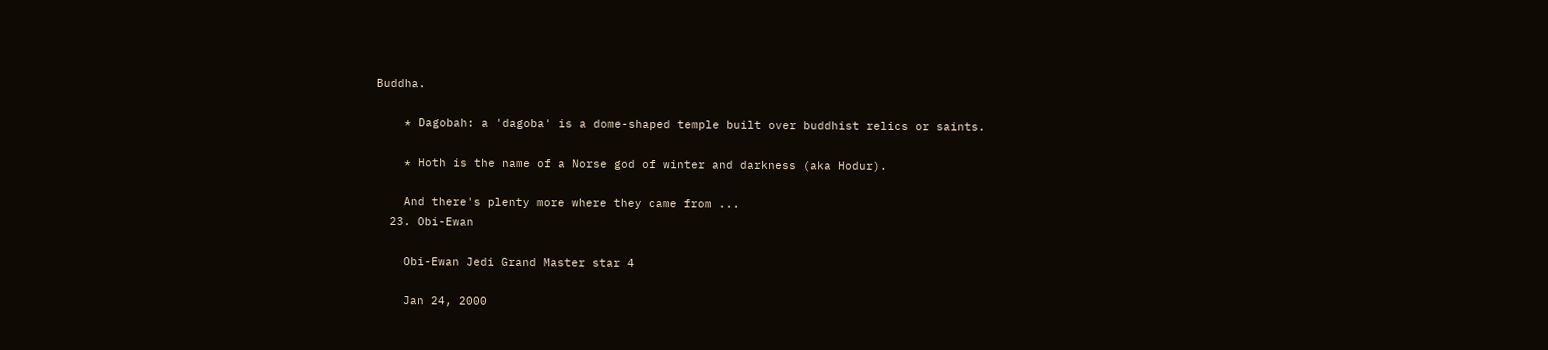Buddha.

    * Dagobah: a 'dagoba' is a dome-shaped temple built over buddhist relics or saints.

    * Hoth is the name of a Norse god of winter and darkness (aka Hodur).

    And there's plenty more where they came from ...
  23. Obi-Ewan

    Obi-Ewan Jedi Grand Master star 4

    Jan 24, 2000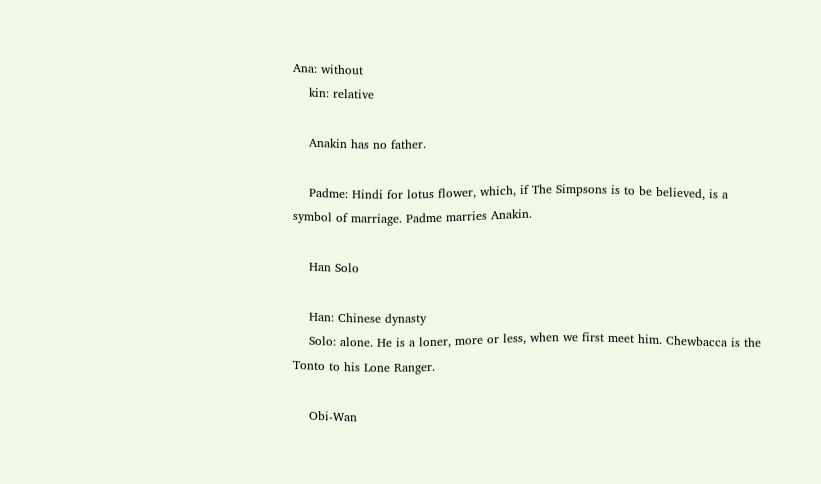Ana: without
    kin: relative

    Anakin has no father.

    Padme: Hindi for lotus flower, which, if The Simpsons is to be believed, is a symbol of marriage. Padme marries Anakin.

    Han Solo

    Han: Chinese dynasty
    Solo: alone. He is a loner, more or less, when we first meet him. Chewbacca is the Tonto to his Lone Ranger.

    Obi-Wan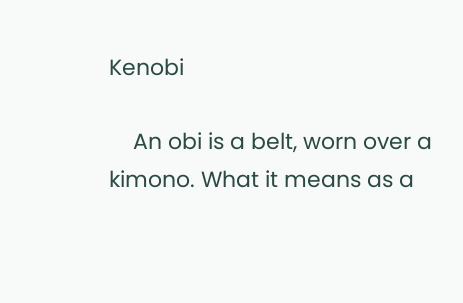Kenobi

    An obi is a belt, worn over a kimono. What it means as a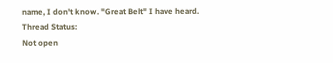name, I don't know. "Great Belt" I have heard.
Thread Status:
Not open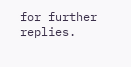for further replies.